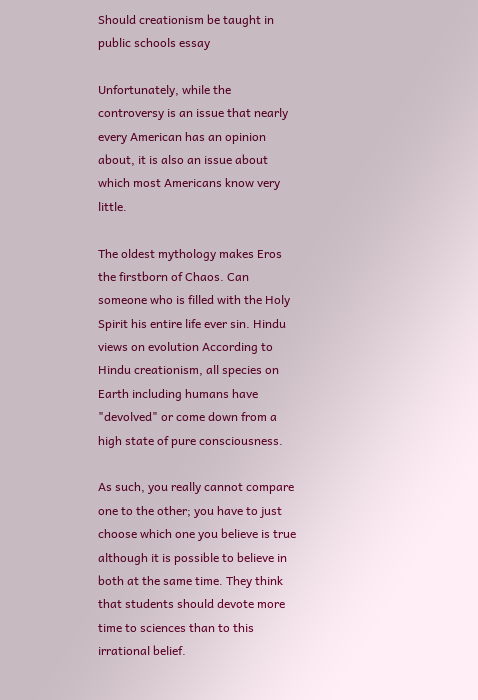Should creationism be taught in public schools essay

Unfortunately, while the controversy is an issue that nearly every American has an opinion about, it is also an issue about which most Americans know very little.

The oldest mythology makes Eros the firstborn of Chaos. Can someone who is filled with the Holy Spirit his entire life ever sin. Hindu views on evolution According to Hindu creationism, all species on Earth including humans have "devolved" or come down from a high state of pure consciousness.

As such, you really cannot compare one to the other; you have to just choose which one you believe is true although it is possible to believe in both at the same time. They think that students should devote more time to sciences than to this irrational belief.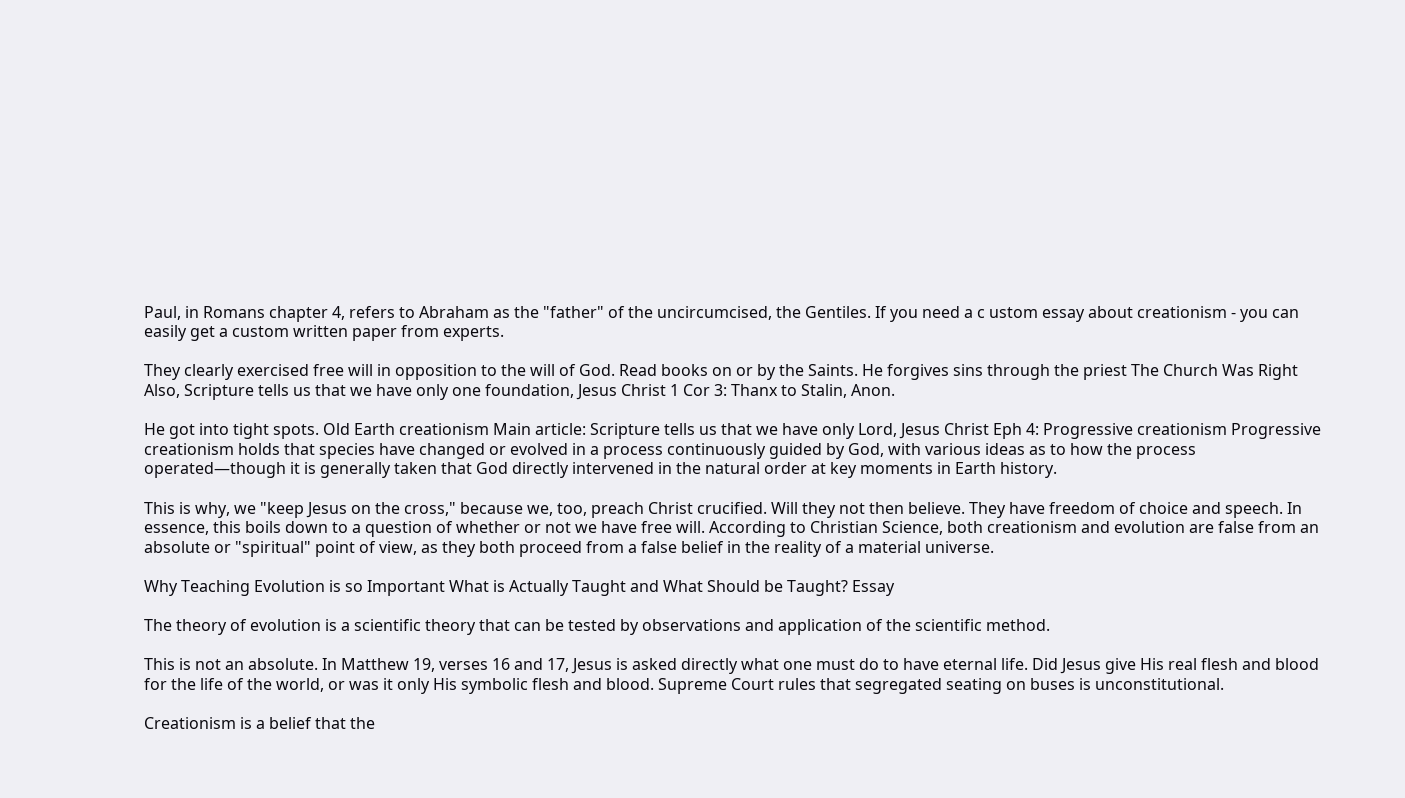Paul, in Romans chapter 4, refers to Abraham as the "father" of the uncircumcised, the Gentiles. If you need a c ustom essay about creationism - you can easily get a custom written paper from experts.

They clearly exercised free will in opposition to the will of God. Read books on or by the Saints. He forgives sins through the priest The Church Was Right Also, Scripture tells us that we have only one foundation, Jesus Christ 1 Cor 3: Thanx to Stalin, Anon.

He got into tight spots. Old Earth creationism Main article: Scripture tells us that we have only Lord, Jesus Christ Eph 4: Progressive creationism Progressive creationism holds that species have changed or evolved in a process continuously guided by God, with various ideas as to how the process operated—though it is generally taken that God directly intervened in the natural order at key moments in Earth history.

This is why, we "keep Jesus on the cross," because we, too, preach Christ crucified. Will they not then believe. They have freedom of choice and speech. In essence, this boils down to a question of whether or not we have free will. According to Christian Science, both creationism and evolution are false from an absolute or "spiritual" point of view, as they both proceed from a false belief in the reality of a material universe.

Why Teaching Evolution is so Important What is Actually Taught and What Should be Taught? Essay

The theory of evolution is a scientific theory that can be tested by observations and application of the scientific method.

This is not an absolute. In Matthew 19, verses 16 and 17, Jesus is asked directly what one must do to have eternal life. Did Jesus give His real flesh and blood for the life of the world, or was it only His symbolic flesh and blood. Supreme Court rules that segregated seating on buses is unconstitutional.

Creationism is a belief that the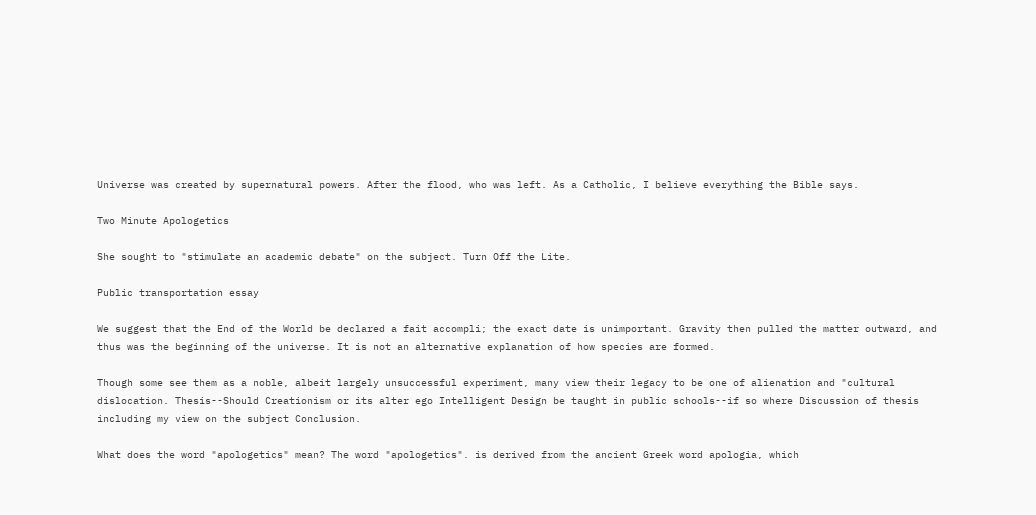Universe was created by supernatural powers. After the flood, who was left. As a Catholic, I believe everything the Bible says.

Two Minute Apologetics

She sought to "stimulate an academic debate" on the subject. Turn Off the Lite.

Public transportation essay

We suggest that the End of the World be declared a fait accompli; the exact date is unimportant. Gravity then pulled the matter outward, and thus was the beginning of the universe. It is not an alternative explanation of how species are formed.

Though some see them as a noble, albeit largely unsuccessful experiment, many view their legacy to be one of alienation and "cultural dislocation. Thesis--Should Creationism or its alter ego Intelligent Design be taught in public schools--if so where Discussion of thesis including my view on the subject Conclusion.

What does the word "apologetics" mean? The word "apologetics". is derived from the ancient Greek word apologia, which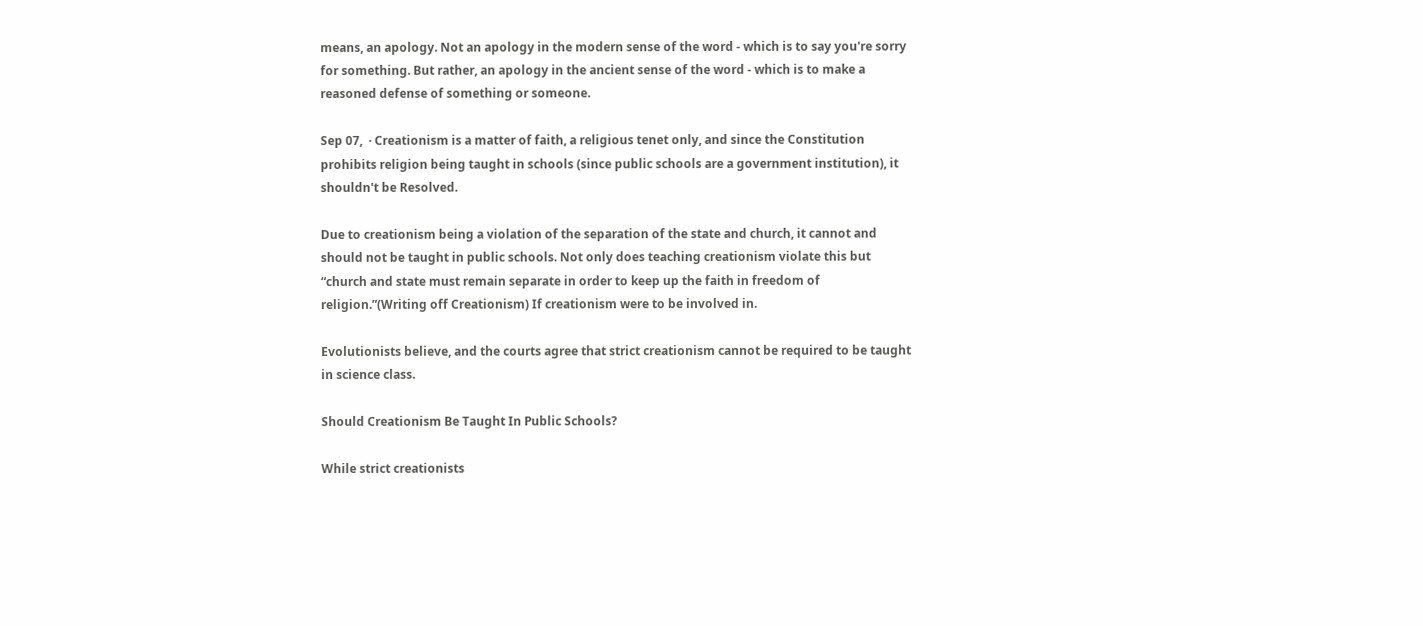means, an apology. Not an apology in the modern sense of the word - which is to say you're sorry for something. But rather, an apology in the ancient sense of the word - which is to make a reasoned defense of something or someone.

Sep 07,  · Creationism is a matter of faith, a religious tenet only, and since the Constitution prohibits religion being taught in schools (since public schools are a government institution), it shouldn't be Resolved.

Due to creationism being a violation of the separation of the state and church, it cannot and should not be taught in public schools. Not only does teaching creationism violate this but “church and state must remain separate in order to keep up the faith in freedom of religion.”(Writing off Creationism) If creationism were to be involved in.

Evolutionists believe, and the courts agree that strict creationism cannot be required to be taught in science class.

Should Creationism Be Taught In Public Schools?

While strict creationists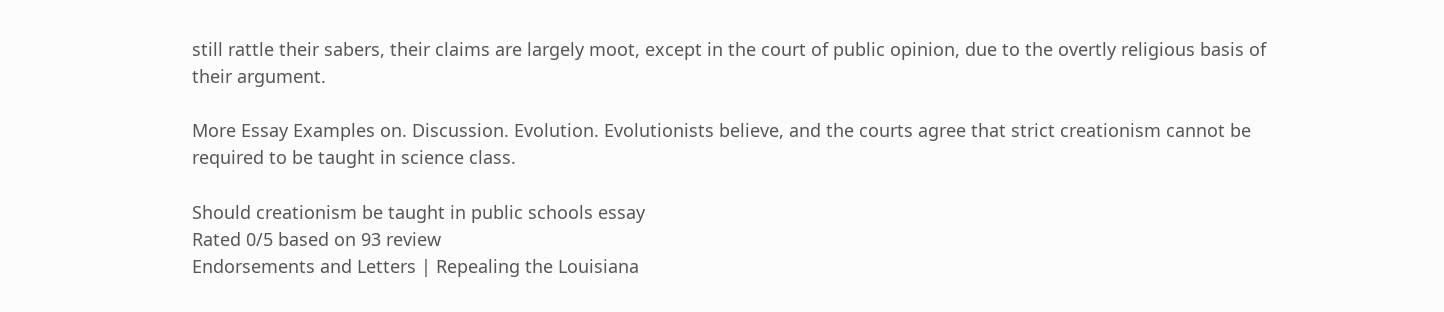still rattle their sabers, their claims are largely moot, except in the court of public opinion, due to the overtly religious basis of their argument.

More Essay Examples on. Discussion. Evolution. Evolutionists believe, and the courts agree that strict creationism cannot be required to be taught in science class.

Should creationism be taught in public schools essay
Rated 0/5 based on 93 review
Endorsements and Letters | Repealing the Louisiana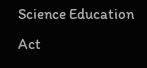Science Education Act